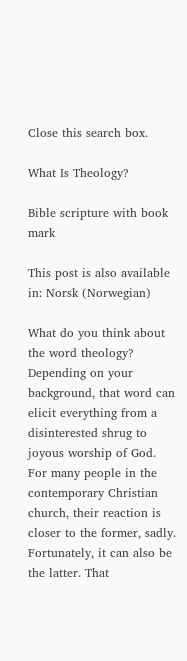Close this search box.

What Is Theology?

Bible scripture with book mark

This post is also available in: Norsk (Norwegian)

What do you think about the word theology? Depending on your background, that word can elicit everything from a disinterested shrug to joyous worship of God. For many people in the contemporary Christian church, their reaction is closer to the former, sadly. Fortunately, it can also be the latter. That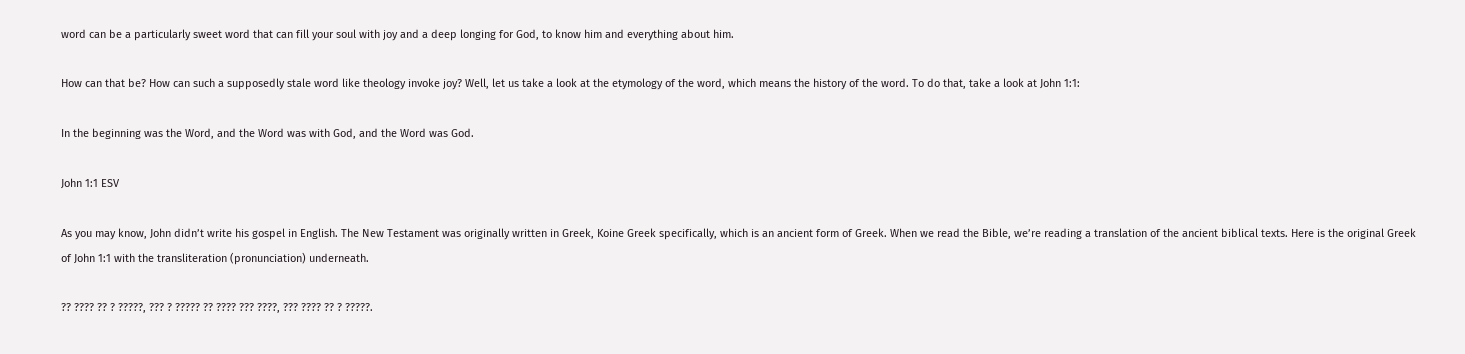word can be a particularly sweet word that can fill your soul with joy and a deep longing for God, to know him and everything about him.

How can that be? How can such a supposedly stale word like theology invoke joy? Well, let us take a look at the etymology of the word, which means the history of the word. To do that, take a look at John 1:1:

In the beginning was the Word, and the Word was with God, and the Word was God.

John 1:1 ESV

As you may know, John didn’t write his gospel in English. The New Testament was originally written in Greek, Koine Greek specifically, which is an ancient form of Greek. When we read the Bible, we’re reading a translation of the ancient biblical texts. Here is the original Greek of John 1:1 with the transliteration (pronunciation) underneath.

?? ???? ?? ? ?????, ??? ? ????? ?? ???? ??? ????, ??? ???? ?? ? ?????.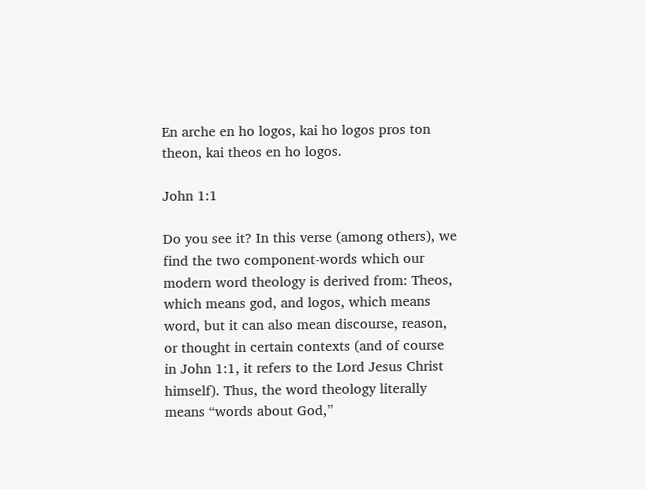En arche en ho logos, kai ho logos pros ton theon, kai theos en ho logos.

John 1:1

Do you see it? In this verse (among others), we find the two component-words which our modern word theology is derived from: Theos, which means god, and logos, which means word, but it can also mean discourse, reason, or thought in certain contexts (and of course in John 1:1, it refers to the Lord Jesus Christ himself). Thus, the word theology literally means “words about God,”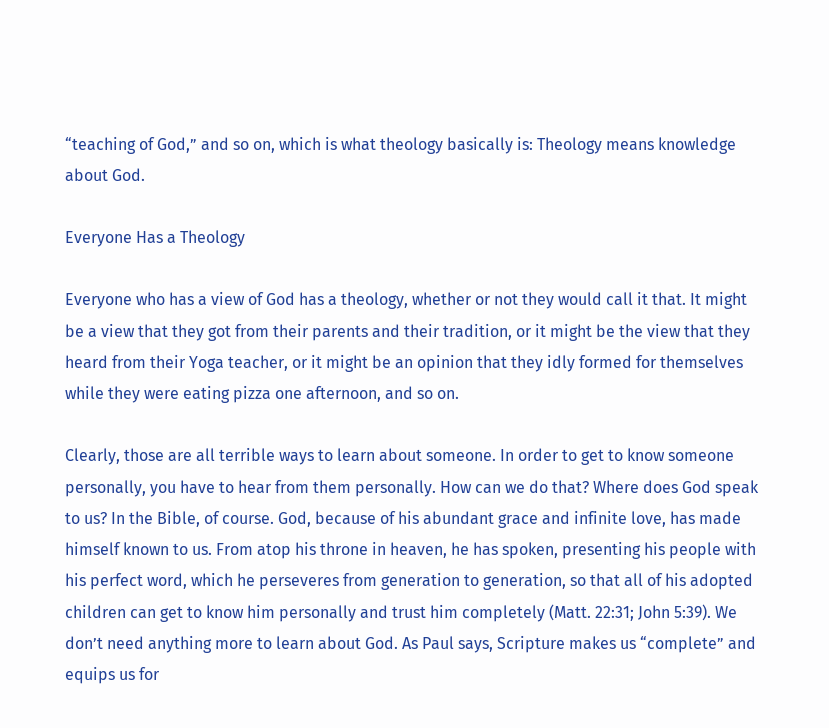“teaching of God,” and so on, which is what theology basically is: Theology means knowledge about God.

Everyone Has a Theology

Everyone who has a view of God has a theology, whether or not they would call it that. It might be a view that they got from their parents and their tradition, or it might be the view that they heard from their Yoga teacher, or it might be an opinion that they idly formed for themselves while they were eating pizza one afternoon, and so on.

Clearly, those are all terrible ways to learn about someone. In order to get to know someone personally, you have to hear from them personally. How can we do that? Where does God speak to us? In the Bible, of course. God, because of his abundant grace and infinite love, has made himself known to us. From atop his throne in heaven, he has spoken, presenting his people with his perfect word, which he perseveres from generation to generation, so that all of his adopted children can get to know him personally and trust him completely (Matt. 22:31; John 5:39). We don’t need anything more to learn about God. As Paul says, Scripture makes us “complete” and equips us for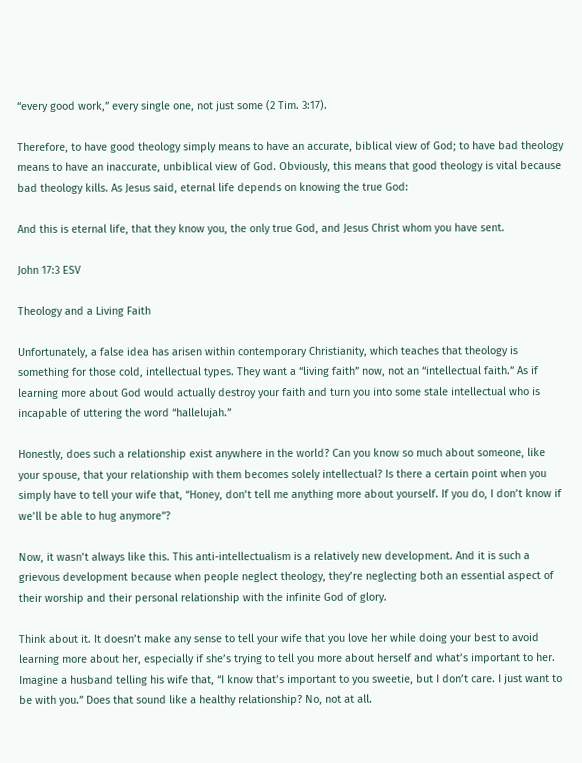“every good work,” every single one, not just some (2 Tim. 3:17).

Therefore, to have good theology simply means to have an accurate, biblical view of God; to have bad theology means to have an inaccurate, unbiblical view of God. Obviously, this means that good theology is vital because bad theology kills. As Jesus said, eternal life depends on knowing the true God:

And this is eternal life, that they know you, the only true God, and Jesus Christ whom you have sent.

John 17:3 ESV

Theology and a Living Faith

Unfortunately, a false idea has arisen within contemporary Christianity, which teaches that theology is something for those cold, intellectual types. They want a “living faith” now, not an “intellectual faith.” As if learning more about God would actually destroy your faith and turn you into some stale intellectual who is incapable of uttering the word “hallelujah.”

Honestly, does such a relationship exist anywhere in the world? Can you know so much about someone, like your spouse, that your relationship with them becomes solely intellectual? Is there a certain point when you simply have to tell your wife that, “Honey, don’t tell me anything more about yourself. If you do, I don’t know if we’ll be able to hug anymore”?

Now, it wasn’t always like this. This anti-intellectualism is a relatively new development. And it is such a grievous development because when people neglect theology, they’re neglecting both an essential aspect of their worship and their personal relationship with the infinite God of glory.

Think about it. It doesn’t make any sense to tell your wife that you love her while doing your best to avoid learning more about her, especially if she’s trying to tell you more about herself and what’s important to her. Imagine a husband telling his wife that, “I know that’s important to you sweetie, but I don’t care. I just want to be with you.” Does that sound like a healthy relationship? No, not at all.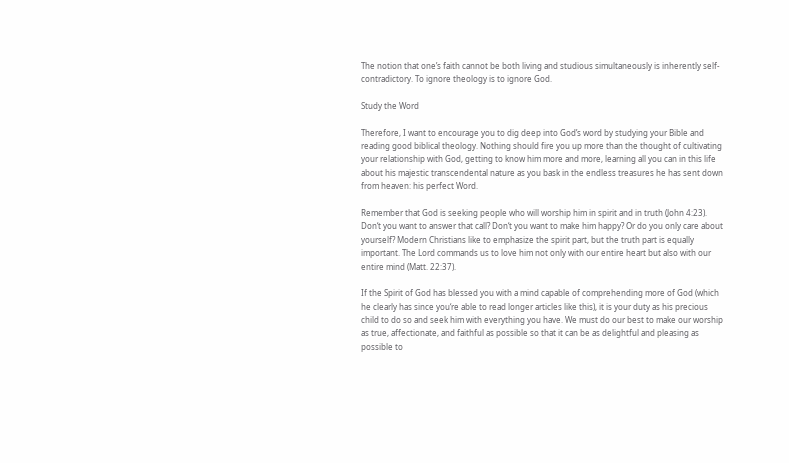The notion that one’s faith cannot be both living and studious simultaneously is inherently self-contradictory. To ignore theology is to ignore God.

Study the Word

Therefore, I want to encourage you to dig deep into God’s word by studying your Bible and reading good biblical theology. Nothing should fire you up more than the thought of cultivating your relationship with God, getting to know him more and more, learning all you can in this life about his majestic transcendental nature as you bask in the endless treasures he has sent down from heaven: his perfect Word.

Remember that God is seeking people who will worship him in spirit and in truth (John 4:23). Don‘t you want to answer that call? Don‘t you want to make him happy? Or do you only care about yourself? Modern Christians like to emphasize the spirit part, but the truth part is equally important. The Lord commands us to love him not only with our entire heart but also with our entire mind (Matt. 22:37).

If the Spirit of God has blessed you with a mind capable of comprehending more of God (which he clearly has since you‘re able to read longer articles like this), it is your duty as his precious child to do so and seek him with everything you have. We must do our best to make our worship as true, affectionate, and faithful as possible so that it can be as delightful and pleasing as possible to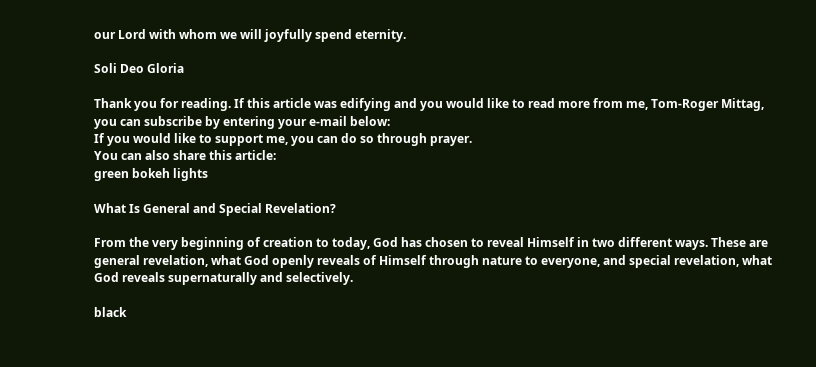our Lord with whom we will joyfully spend eternity.

Soli Deo Gloria

Thank you for reading. If this article was edifying and you would like to read more from me, Tom-Roger Mittag, you can subscribe by entering your e-mail below:
If you would like to support me, you can do so through prayer.
You can also share this article:
green bokeh lights

What Is General and Special Revelation?

From the very beginning of creation to today, God has chosen to reveal Himself in two different ways. These are general revelation, what God openly reveals of Himself through nature to everyone, and special revelation, what God reveals supernaturally and selectively.

black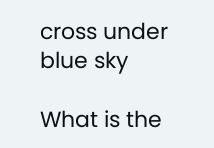cross under blue sky

What is the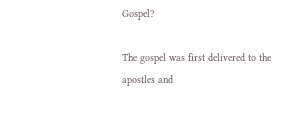Gospel?

The gospel was first delivered to the apostles and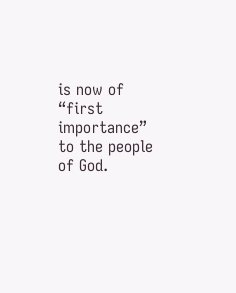is now of “first importance” to the people of God.